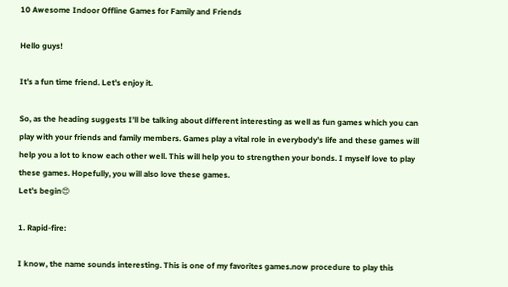10 Awesome Indoor Offline Games for Family and Friends

Hello guys!

It’s a fun time friend. Let’s enjoy it.

So, as the heading suggests I’ll be talking about different interesting as well as fun games which you can play with your friends and family members. Games play a vital role in everybody’s life and these games will help you a lot to know each other well. This will help you to strengthen your bonds. I myself love to play these games. Hopefully, you will also love these games.
Let’s begin😍

1. Rapid-fire:

I know, the name sounds interesting. This is one of my favorites games.now procedure to play this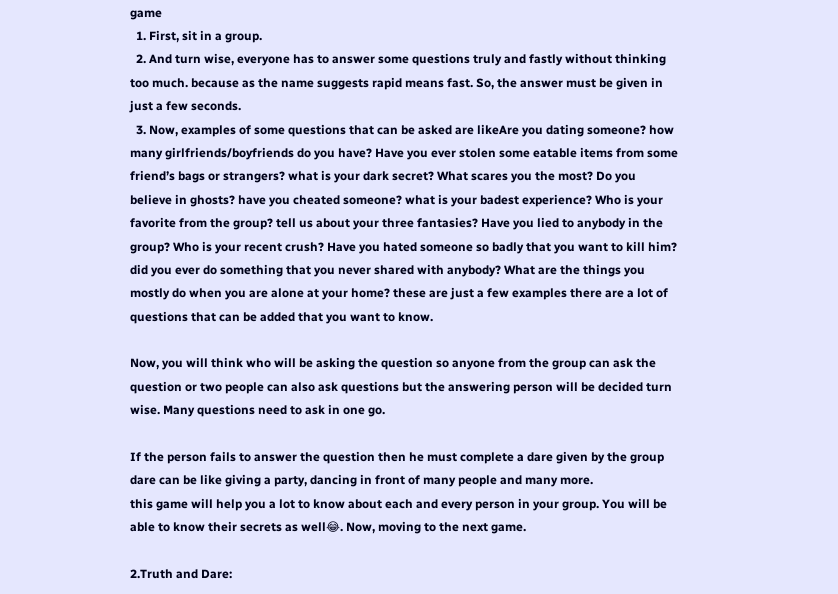game
  1. First, sit in a group.
  2. And turn wise, everyone has to answer some questions truly and fastly without thinking too much. because as the name suggests rapid means fast. So, the answer must be given in just a few seconds.
  3. Now, examples of some questions that can be asked are likeAre you dating someone? how many girlfriends/boyfriends do you have? Have you ever stolen some eatable items from some friend’s bags or strangers? what is your dark secret? What scares you the most? Do you believe in ghosts? have you cheated someone? what is your badest experience? Who is your favorite from the group? tell us about your three fantasies? Have you lied to anybody in the group? Who is your recent crush? Have you hated someone so badly that you want to kill him? did you ever do something that you never shared with anybody? What are the things you mostly do when you are alone at your home? these are just a few examples there are a lot of questions that can be added that you want to know.

Now, you will think who will be asking the question so anyone from the group can ask the question or two people can also ask questions but the answering person will be decided turn wise. Many questions need to ask in one go.

If the person fails to answer the question then he must complete a dare given by the group dare can be like giving a party, dancing in front of many people and many more.
this game will help you a lot to know about each and every person in your group. You will be able to know their secrets as well😂. Now, moving to the next game.

2.Truth and Dare: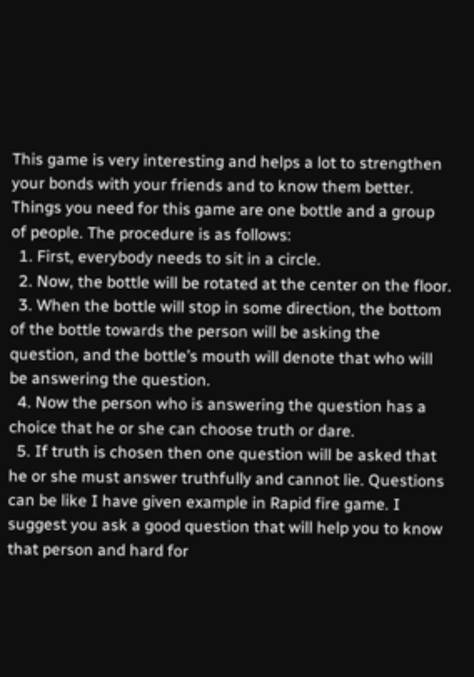This game is very interesting and helps a lot to strengthen your bonds with your friends and to know them better.
Things you need for this game are one bottle and a group of people. The procedure is as follows:
  1. First, everybody needs to sit in a circle.
  2. Now, the bottle will be rotated at the center on the floor.
  3. When the bottle will stop in some direction, the bottom of the bottle towards the person will be asking the question, and the bottle’s mouth will denote that who will be answering the question.
  4. Now the person who is answering the question has a choice that he or she can choose truth or dare.
  5. If truth is chosen then one question will be asked that he or she must answer truthfully and cannot lie. Questions can be like I have given example in Rapid fire game. I suggest you ask a good question that will help you to know that person and hard for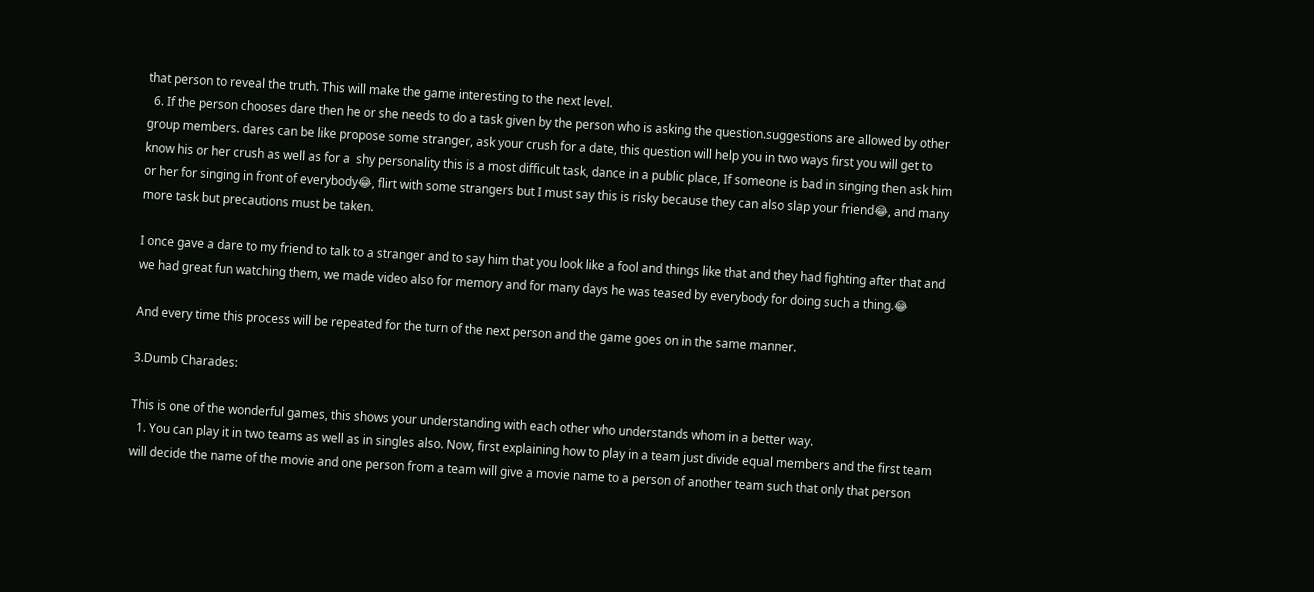that person to reveal the truth. This will make the game interesting to the next level.
  6. If the person chooses dare then he or she needs to do a task given by the person who is asking the question.suggestions are allowed by other group members. dares can be like propose some stranger, ask your crush for a date, this question will help you in two ways first you will get to know his or her crush as well as for a  shy personality this is a most difficult task, dance in a public place, If someone is bad in singing then ask him or her for singing in front of everybody😂, flirt with some strangers but I must say this is risky because they can also slap your friend😂, and many more task but precautions must be taken.

I once gave a dare to my friend to talk to a stranger and to say him that you look like a fool and things like that and they had fighting after that and we had great fun watching them, we made video also for memory and for many days he was teased by everybody for doing such a thing.😂

And every time this process will be repeated for the turn of the next person and the game goes on in the same manner.

3.Dumb Charades:

This is one of the wonderful games, this shows your understanding with each other who understands whom in a better way.
  1. You can play it in two teams as well as in singles also. Now, first explaining how to play in a team just divide equal members and the first team will decide the name of the movie and one person from a team will give a movie name to a person of another team such that only that person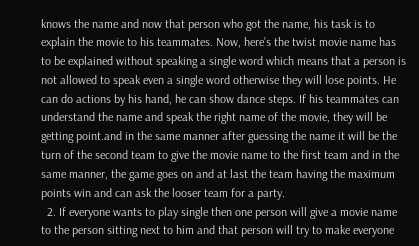knows the name and now that person who got the name, his task is to explain the movie to his teammates. Now, here’s the twist movie name has to be explained without speaking a single word which means that a person is not allowed to speak even a single word otherwise they will lose points. He can do actions by his hand, he can show dance steps. If his teammates can understand the name and speak the right name of the movie, they will be getting point.and in the same manner after guessing the name it will be the turn of the second team to give the movie name to the first team and in the same manner, the game goes on and at last the team having the maximum points win and can ask the looser team for a party.
  2. If everyone wants to play single then one person will give a movie name to the person sitting next to him and that person will try to make everyone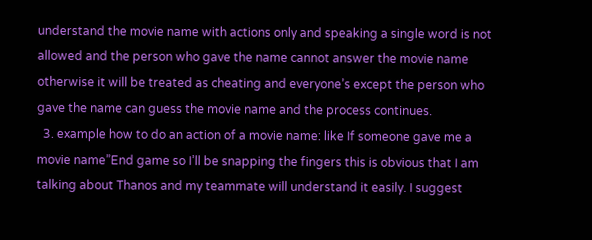understand the movie name with actions only and speaking a single word is not allowed and the person who gave the name cannot answer the movie name otherwise it will be treated as cheating and everyone’s except the person who gave the name can guess the movie name and the process continues.
  3. example how to do an action of a movie name: like If someone gave me a movie name”End game so I’ll be snapping the fingers this is obvious that I am talking about Thanos and my teammate will understand it easily. I suggest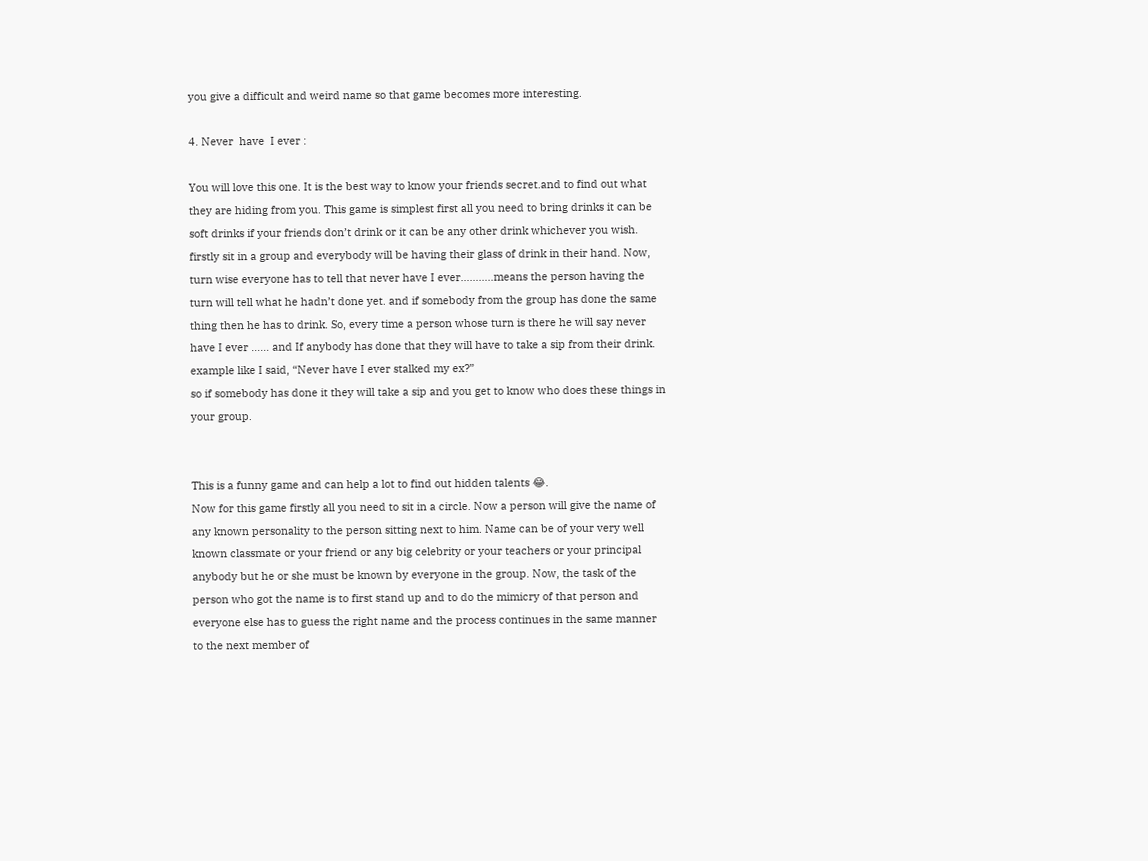you give a difficult and weird name so that game becomes more interesting.

4. Never  have  I ever :

You will love this one. It is the best way to know your friends secret.and to find out what they are hiding from you. This game is simplest first all you need to bring drinks it can be soft drinks if your friends don’t drink or it can be any other drink whichever you wish.
firstly sit in a group and everybody will be having their glass of drink in their hand. Now, turn wise everyone has to tell that never have I ever………..means the person having the turn will tell what he hadn’t done yet. and if somebody from the group has done the same thing then he has to drink. So, every time a person whose turn is there he will say never have I ever …… and If anybody has done that they will have to take a sip from their drink.
example like I said, “Never have I ever stalked my ex?”
so if somebody has done it they will take a sip and you get to know who does these things in your group.


This is a funny game and can help a lot to find out hidden talents 😂.
Now for this game firstly all you need to sit in a circle. Now a person will give the name of any known personality to the person sitting next to him. Name can be of your very well known classmate or your friend or any big celebrity or your teachers or your principal anybody but he or she must be known by everyone in the group. Now, the task of the person who got the name is to first stand up and to do the mimicry of that person and everyone else has to guess the right name and the process continues in the same manner to the next member of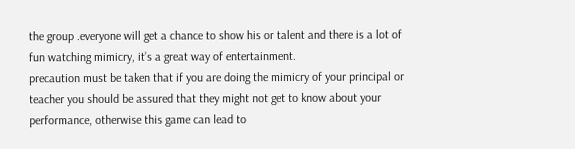the group .everyone will get a chance to show his or talent and there is a lot of fun watching mimicry, it’s a great way of entertainment.
precaution must be taken that if you are doing the mimicry of your principal or teacher you should be assured that they might not get to know about your performance, otherwise this game can lead to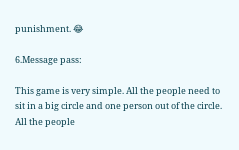punishment. 😂

6.Message pass:

This game is very simple. All the people need to sit in a big circle and one person out of the circle. All the people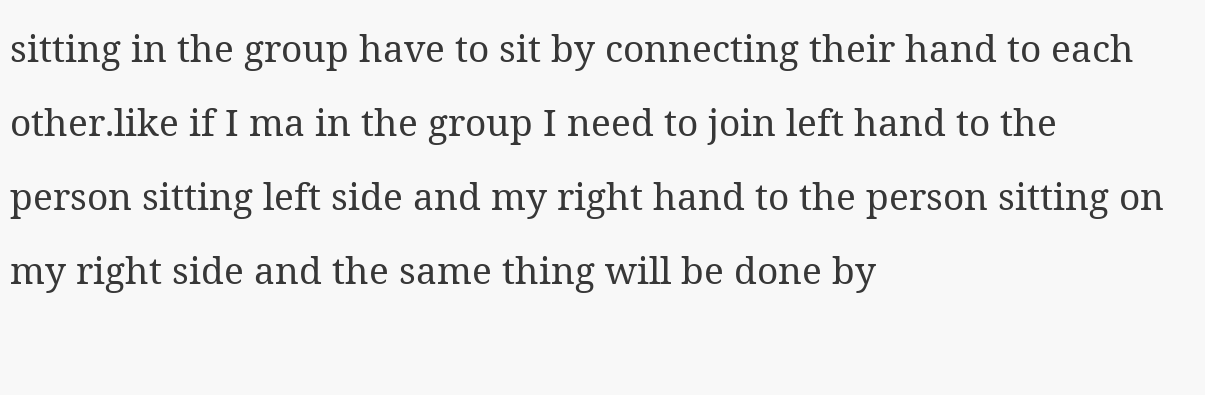sitting in the group have to sit by connecting their hand to each other.like if I ma in the group I need to join left hand to the person sitting left side and my right hand to the person sitting on my right side and the same thing will be done by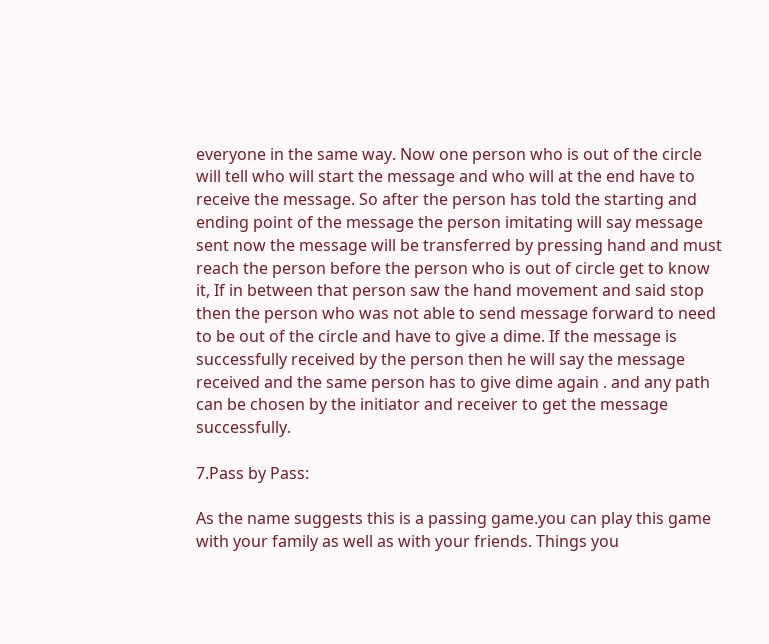everyone in the same way. Now one person who is out of the circle will tell who will start the message and who will at the end have to receive the message. So after the person has told the starting and ending point of the message the person imitating will say message sent now the message will be transferred by pressing hand and must reach the person before the person who is out of circle get to know it, If in between that person saw the hand movement and said stop then the person who was not able to send message forward to need to be out of the circle and have to give a dime. If the message is successfully received by the person then he will say the message received and the same person has to give dime again . and any path can be chosen by the initiator and receiver to get the message successfully.

7.Pass by Pass:

As the name suggests this is a passing game.you can play this game with your family as well as with your friends. Things you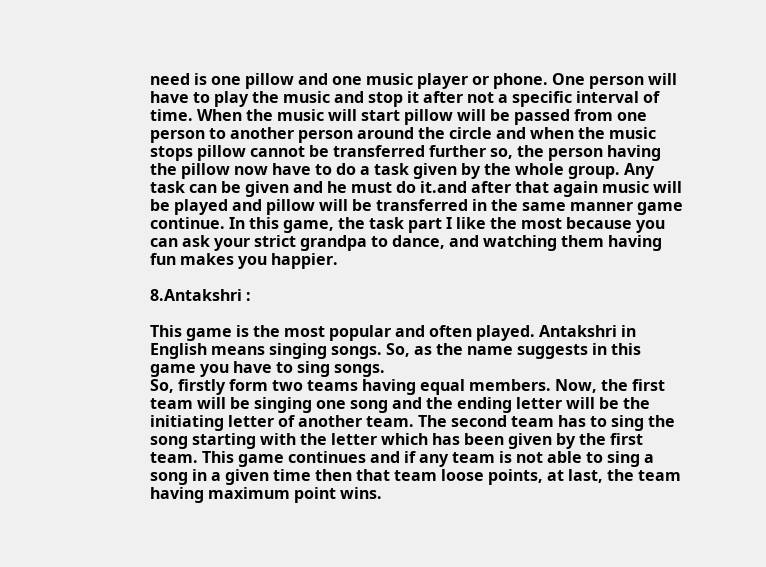need is one pillow and one music player or phone. One person will have to play the music and stop it after not a specific interval of time. When the music will start pillow will be passed from one person to another person around the circle and when the music stops pillow cannot be transferred further so, the person having the pillow now have to do a task given by the whole group. Any task can be given and he must do it.and after that again music will be played and pillow will be transferred in the same manner game continue. In this game, the task part I like the most because you can ask your strict grandpa to dance, and watching them having fun makes you happier.

8.Antakshri :

This game is the most popular and often played. Antakshri in English means singing songs. So, as the name suggests in this game you have to sing songs.
So, firstly form two teams having equal members. Now, the first team will be singing one song and the ending letter will be the initiating letter of another team. The second team has to sing the song starting with the letter which has been given by the first team. This game continues and if any team is not able to sing a song in a given time then that team loose points, at last, the team having maximum point wins.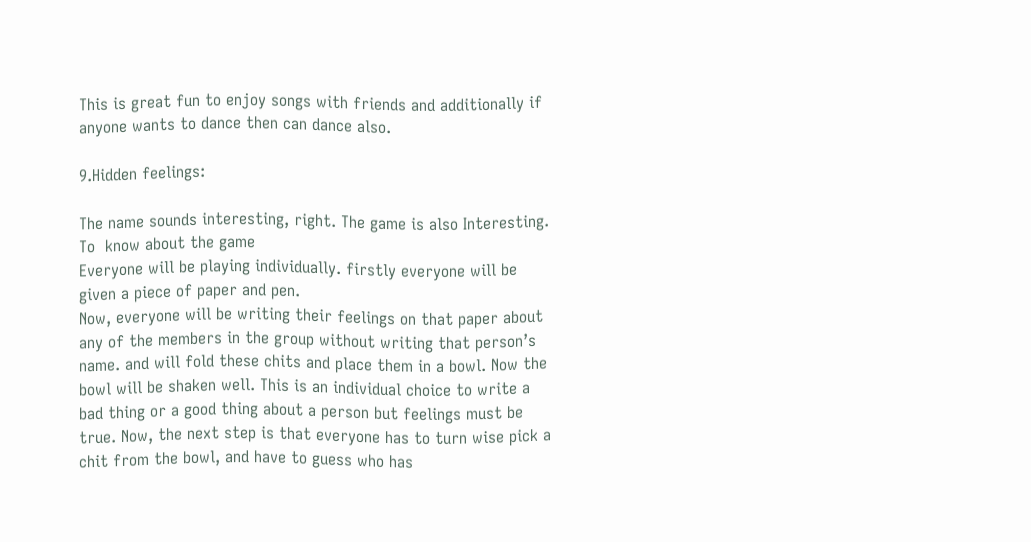This is great fun to enjoy songs with friends and additionally if anyone wants to dance then can dance also.

9.Hidden feelings:

The name sounds interesting, right. The game is also Interesting. To  know about the game
Everyone will be playing individually. firstly everyone will be given a piece of paper and pen.
Now, everyone will be writing their feelings on that paper about any of the members in the group without writing that person’s name. and will fold these chits and place them in a bowl. Now the bowl will be shaken well. This is an individual choice to write a bad thing or a good thing about a person but feelings must be true. Now, the next step is that everyone has to turn wise pick a chit from the bowl, and have to guess who has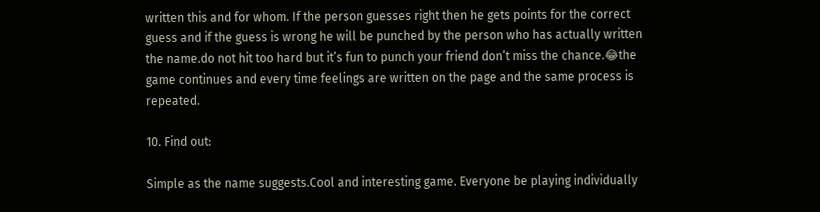written this and for whom. If the person guesses right then he gets points for the correct guess and if the guess is wrong he will be punched by the person who has actually written the name.do not hit too hard but it’s fun to punch your friend don’t miss the chance.😂the game continues and every time feelings are written on the page and the same process is repeated.

10. Find out:

Simple as the name suggests.Cool and interesting game. Everyone be playing individually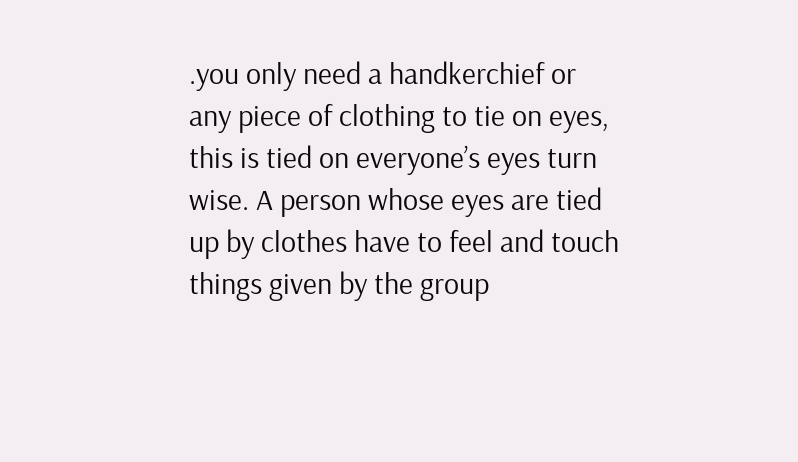.you only need a handkerchief or any piece of clothing to tie on eyes, this is tied on everyone’s eyes turn wise. A person whose eyes are tied up by clothes have to feel and touch things given by the group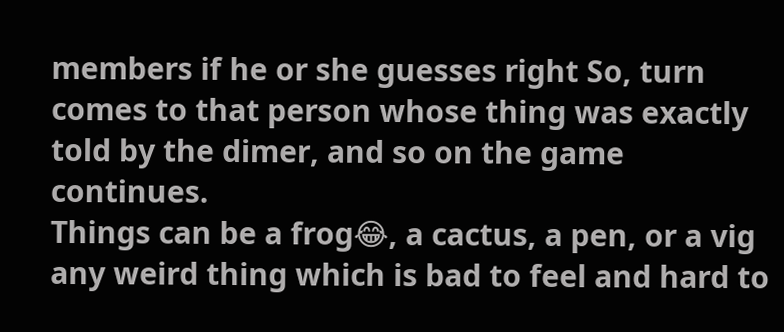members if he or she guesses right So, turn comes to that person whose thing was exactly told by the dimer, and so on the game continues.
Things can be a frog😂, a cactus, a pen, or a vig any weird thing which is bad to feel and hard to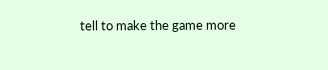tell to make the game more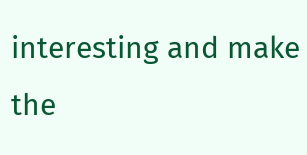interesting and make the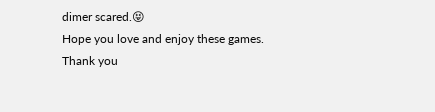dimer scared.😝
Hope you love and enjoy these games.
Thank you